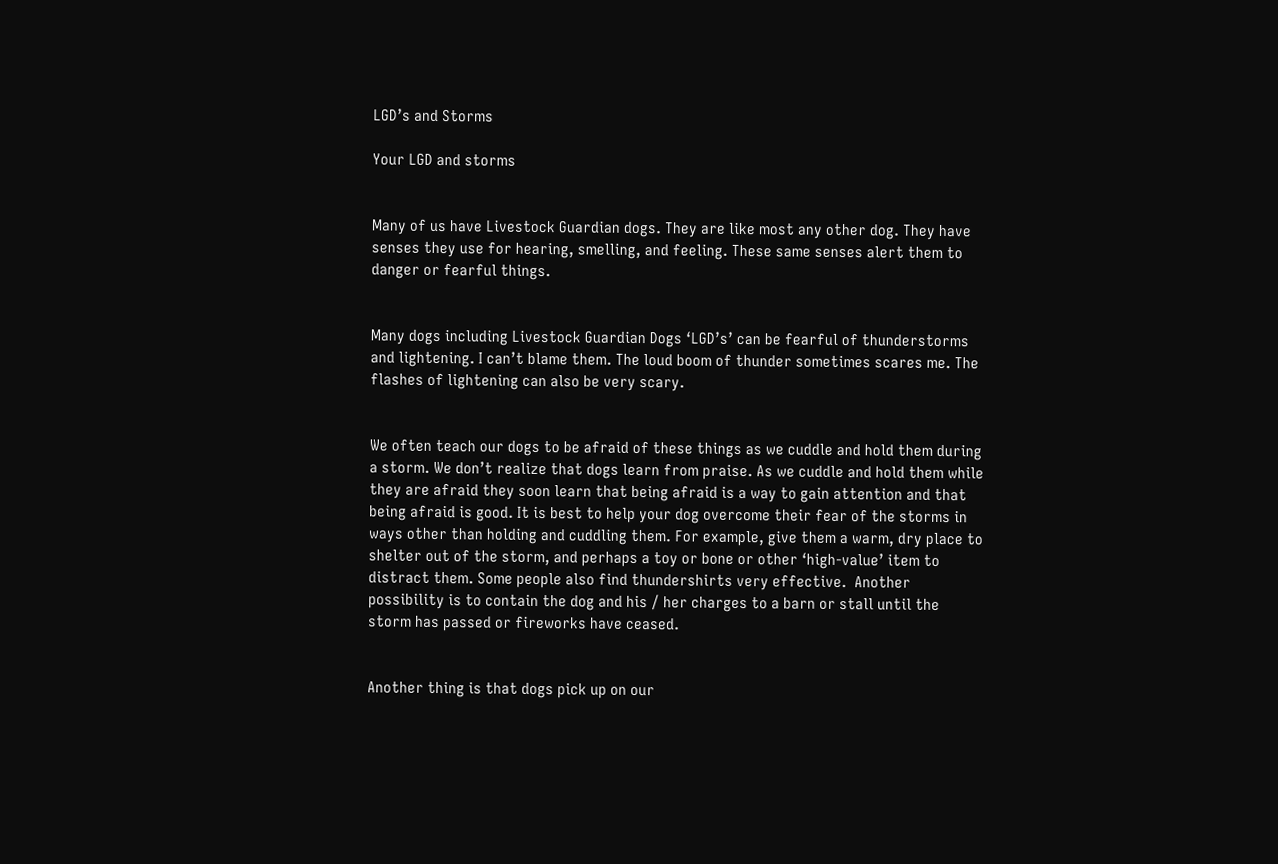LGD’s and Storms

Your LGD and storms


Many of us have Livestock Guardian dogs. They are like most any other dog. They have senses they use for hearing, smelling, and feeling. These same senses alert them to danger or fearful things.


Many dogs including Livestock Guardian Dogs ‘LGD’s’ can be fearful of thunderstorms and lightening. I can’t blame them. The loud boom of thunder sometimes scares me. The flashes of lightening can also be very scary.


We often teach our dogs to be afraid of these things as we cuddle and hold them during a storm. We don’t realize that dogs learn from praise. As we cuddle and hold them while they are afraid they soon learn that being afraid is a way to gain attention and that being afraid is good. It is best to help your dog overcome their fear of the storms in ways other than holding and cuddling them. For example, give them a warm, dry place to shelter out of the storm, and perhaps a toy or bone or other ‘high-value’ item to distract them. Some people also find thundershirts very effective.  Another possibility is to contain the dog and his / her charges to a barn or stall until the storm has passed or fireworks have ceased.


Another thing is that dogs pick up on our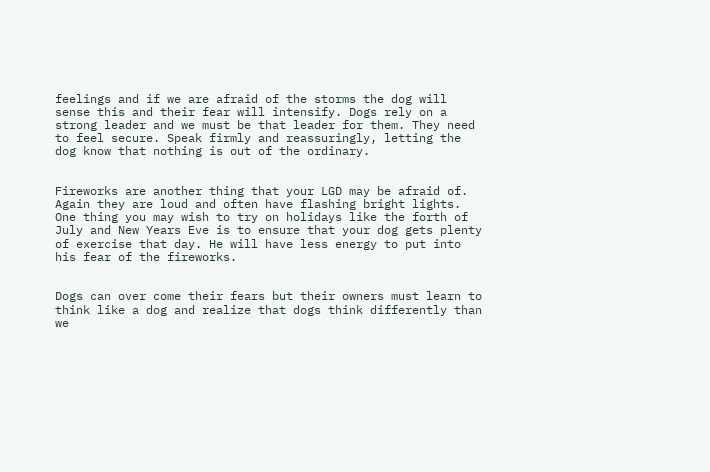feelings and if we are afraid of the storms the dog will sense this and their fear will intensify. Dogs rely on a strong leader and we must be that leader for them. They need to feel secure. Speak firmly and reassuringly, letting the dog know that nothing is out of the ordinary.


Fireworks are another thing that your LGD may be afraid of. Again they are loud and often have flashing bright lights. One thing you may wish to try on holidays like the forth of July and New Years Eve is to ensure that your dog gets plenty of exercise that day. He will have less energy to put into his fear of the fireworks.


Dogs can over come their fears but their owners must learn to think like a dog and realize that dogs think differently than we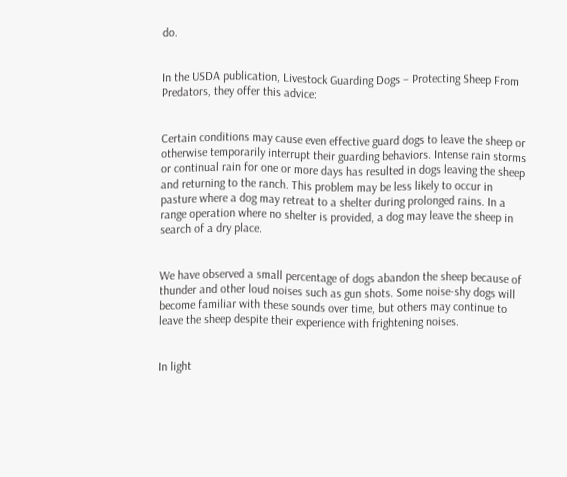do.


In the USDA publication, Livestock Guarding Dogs – Protecting Sheep From Predators, they offer this advice:


Certain conditions may cause even effective guard dogs to leave the sheep or otherwise temporarily interrupt their guarding behaviors. Intense rain storms or continual rain for one or more days has resulted in dogs leaving the sheep and returning to the ranch. This problem may be less likely to occur in pasture where a dog may retreat to a shelter during prolonged rains. In a range operation where no shelter is provided, a dog may leave the sheep in search of a dry place.


We have observed a small percentage of dogs abandon the sheep because of thunder and other loud noises such as gun shots. Some noise-shy dogs will become familiar with these sounds over time, but others may continue to leave the sheep despite their experience with frightening noises.


In light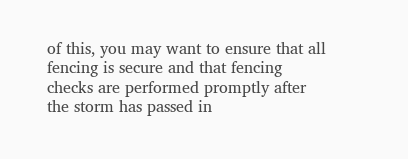of this, you may want to ensure that all fencing is secure and that fencing checks are performed promptly after the storm has passed in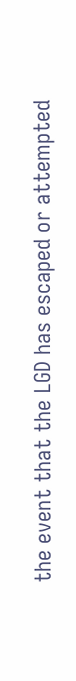the event that the LGD has escaped or attempted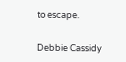to escape.


Debbie Cassidy